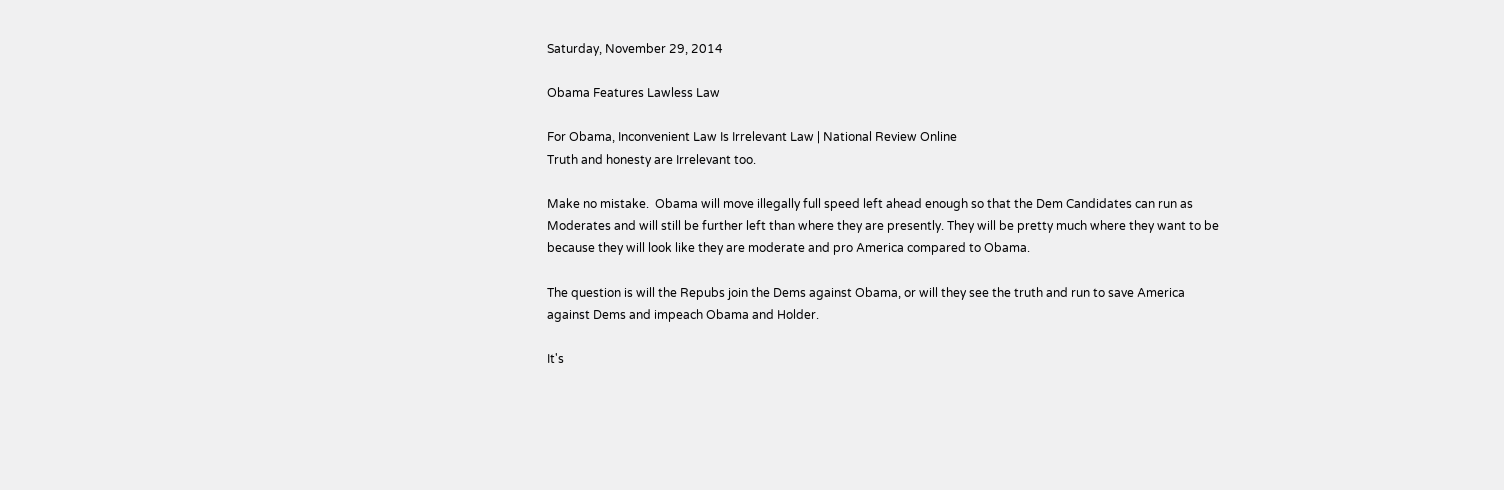Saturday, November 29, 2014

Obama Features Lawless Law

For Obama, Inconvenient Law Is Irrelevant Law | National Review Online
Truth and honesty are Irrelevant too.

Make no mistake.  Obama will move illegally full speed left ahead enough so that the Dem Candidates can run as Moderates and will still be further left than where they are presently. They will be pretty much where they want to be because they will look like they are moderate and pro America compared to Obama.

The question is will the Repubs join the Dems against Obama, or will they see the truth and run to save America against Dems and impeach Obama and Holder.

It's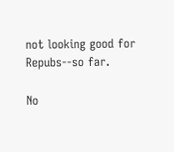not looking good for Repubs--so far.

No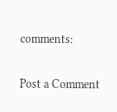comments:

Post a Comment